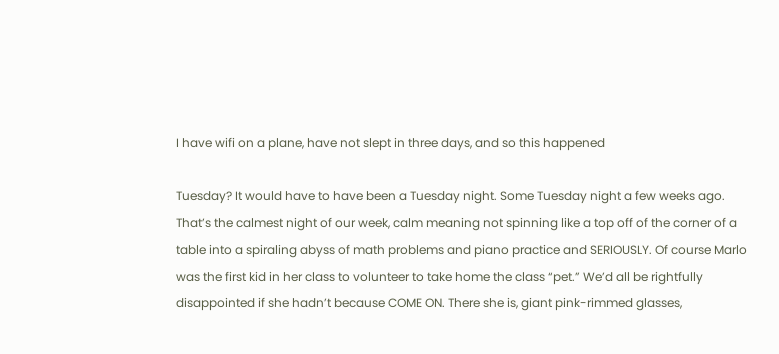I have wifi on a plane, have not slept in three days, and so this happened

Tuesday? It would have to have been a Tuesday night. Some Tuesday night a few weeks ago. That’s the calmest night of our week, calm meaning not spinning like a top off of the corner of a table into a spiraling abyss of math problems and piano practice and SERIOUSLY. Of course Marlo was the first kid in her class to volunteer to take home the class “pet.” We’d all be rightfully disappointed if she hadn’t because COME ON. There she is, giant pink-rimmed glasses,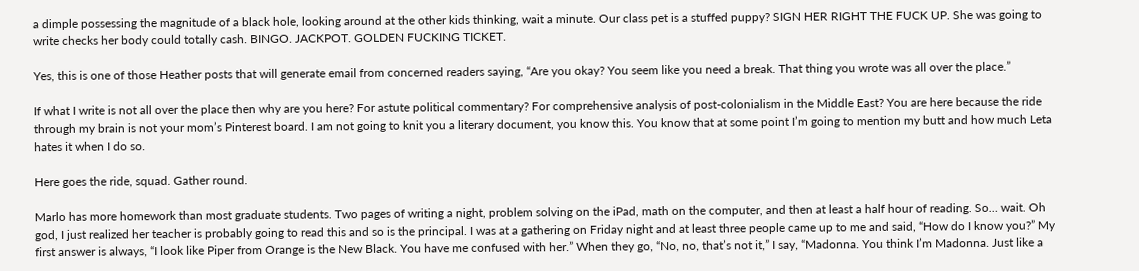a dimple possessing the magnitude of a black hole, looking around at the other kids thinking, wait a minute. Our class pet is a stuffed puppy? SIGN HER RIGHT THE FUCK UP. She was going to write checks her body could totally cash. BINGO. JACKPOT. GOLDEN FUCKING TICKET.

Yes, this is one of those Heather posts that will generate email from concerned readers saying, “Are you okay? You seem like you need a break. That thing you wrote was all over the place.”

If what I write is not all over the place then why are you here? For astute political commentary? For comprehensive analysis of post-colonialism in the Middle East? You are here because the ride through my brain is not your mom’s Pinterest board. I am not going to knit you a literary document, you know this. You know that at some point I’m going to mention my butt and how much Leta hates it when I do so.

Here goes the ride, squad. Gather round.

Marlo has more homework than most graduate students. Two pages of writing a night, problem solving on the iPad, math on the computer, and then at least a half hour of reading. So… wait. Oh god, I just realized her teacher is probably going to read this and so is the principal. I was at a gathering on Friday night and at least three people came up to me and said, “How do I know you?” My first answer is always, “I look like Piper from Orange is the New Black. You have me confused with her.” When they go, “No, no, that’s not it,” I say, “Madonna. You think I’m Madonna. Just like a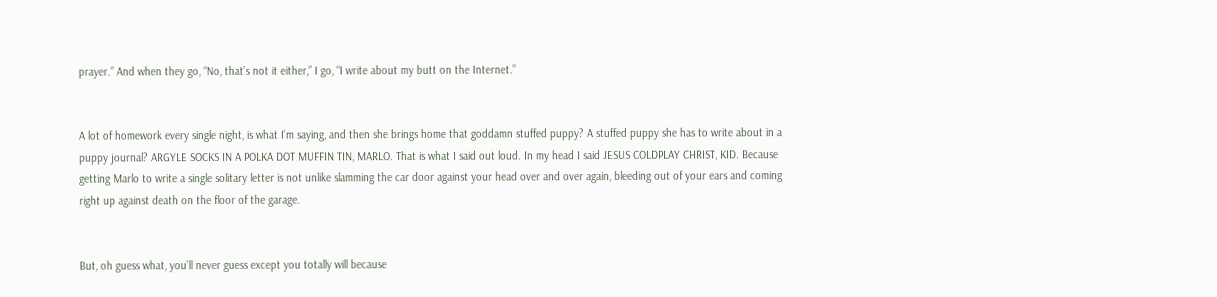prayer.” And when they go, “No, that’s not it either,” I go, “I write about my butt on the Internet.”


A lot of homework every single night, is what I’m saying, and then she brings home that goddamn stuffed puppy? A stuffed puppy she has to write about in a puppy journal? ARGYLE SOCKS IN A POLKA DOT MUFFIN TIN, MARLO. That is what I said out loud. In my head I said JESUS COLDPLAY CHRIST, KID. Because getting Marlo to write a single solitary letter is not unlike slamming the car door against your head over and over again, bleeding out of your ears and coming right up against death on the floor of the garage.


But, oh guess what, you’ll never guess except you totally will because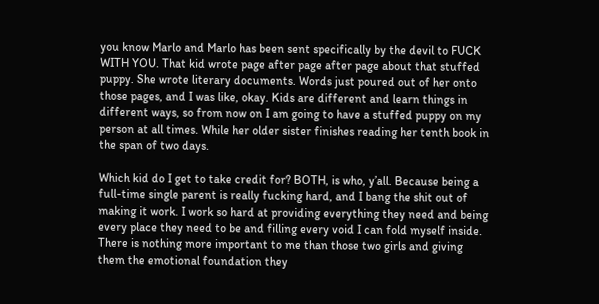you know Marlo and Marlo has been sent specifically by the devil to FUCK WITH YOU. That kid wrote page after page after page about that stuffed puppy. She wrote literary documents. Words just poured out of her onto those pages, and I was like, okay. Kids are different and learn things in different ways, so from now on I am going to have a stuffed puppy on my person at all times. While her older sister finishes reading her tenth book in the span of two days.

Which kid do I get to take credit for? BOTH, is who, y’all. Because being a full-time single parent is really fucking hard, and I bang the shit out of making it work. I work so hard at providing everything they need and being every place they need to be and filling every void I can fold myself inside. There is nothing more important to me than those two girls and giving them the emotional foundation they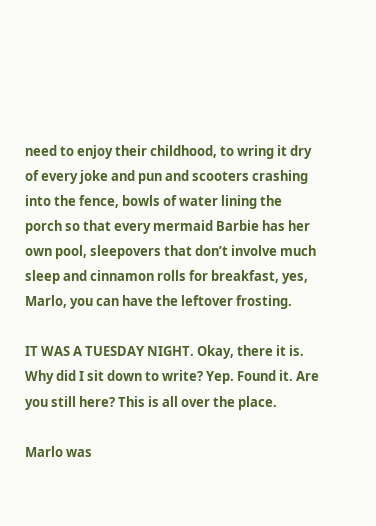need to enjoy their childhood, to wring it dry of every joke and pun and scooters crashing into the fence, bowls of water lining the porch so that every mermaid Barbie has her own pool, sleepovers that don’t involve much sleep and cinnamon rolls for breakfast, yes, Marlo, you can have the leftover frosting.

IT WAS A TUESDAY NIGHT. Okay, there it is. Why did I sit down to write? Yep. Found it. Are you still here? This is all over the place.

Marlo was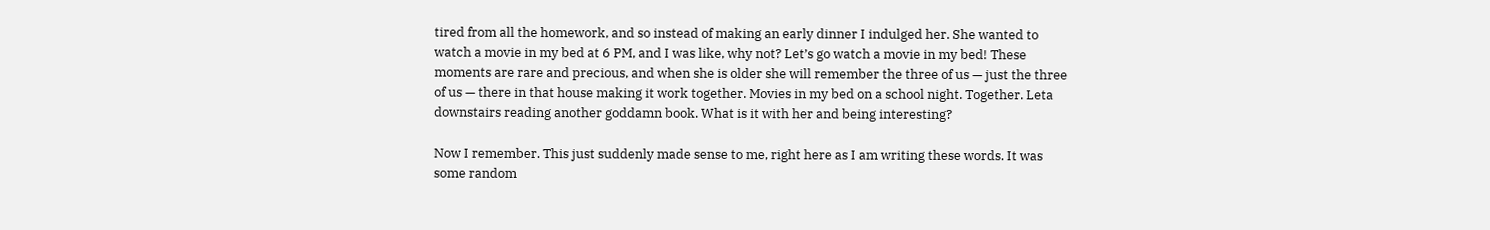tired from all the homework, and so instead of making an early dinner I indulged her. She wanted to watch a movie in my bed at 6 PM, and I was like, why not? Let’s go watch a movie in my bed! These moments are rare and precious, and when she is older she will remember the three of us — just the three of us — there in that house making it work together. Movies in my bed on a school night. Together. Leta downstairs reading another goddamn book. What is it with her and being interesting?

Now I remember. This just suddenly made sense to me, right here as I am writing these words. It was some random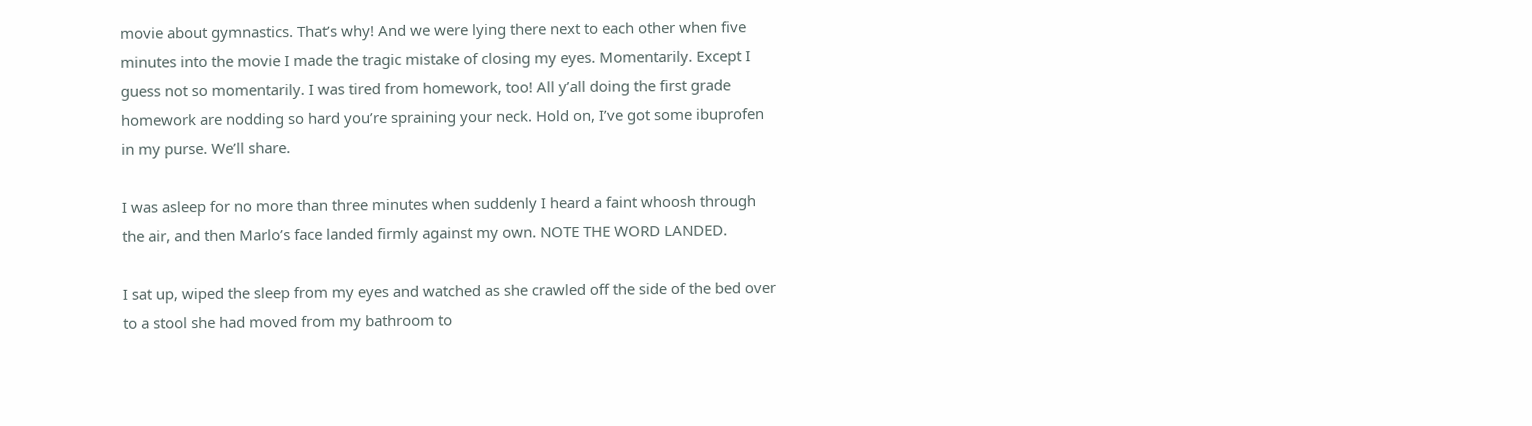movie about gymnastics. That’s why! And we were lying there next to each other when five minutes into the movie I made the tragic mistake of closing my eyes. Momentarily. Except I guess not so momentarily. I was tired from homework, too! All y’all doing the first grade homework are nodding so hard you’re spraining your neck. Hold on, I’ve got some ibuprofen in my purse. We’ll share.

I was asleep for no more than three minutes when suddenly I heard a faint whoosh through the air, and then Marlo’s face landed firmly against my own. NOTE THE WORD LANDED.

I sat up, wiped the sleep from my eyes and watched as she crawled off the side of the bed over to a stool she had moved from my bathroom to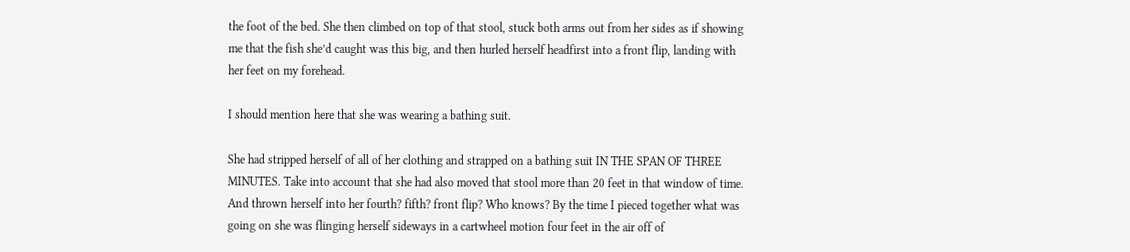the foot of the bed. She then climbed on top of that stool, stuck both arms out from her sides as if showing me that the fish she’d caught was this big, and then hurled herself headfirst into a front flip, landing with her feet on my forehead.

I should mention here that she was wearing a bathing suit.

She had stripped herself of all of her clothing and strapped on a bathing suit IN THE SPAN OF THREE MINUTES. Take into account that she had also moved that stool more than 20 feet in that window of time. And thrown herself into her fourth? fifth? front flip? Who knows? By the time I pieced together what was going on she was flinging herself sideways in a cartwheel motion four feet in the air off of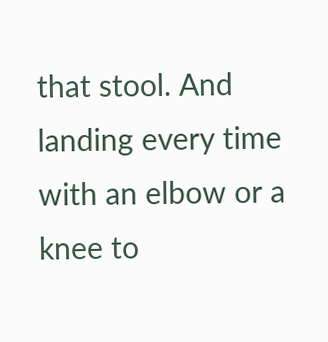that stool. And landing every time with an elbow or a knee to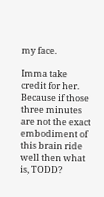my face.

Imma take credit for her. Because if those three minutes are not the exact embodiment of this brain ride well then what is, TODD?